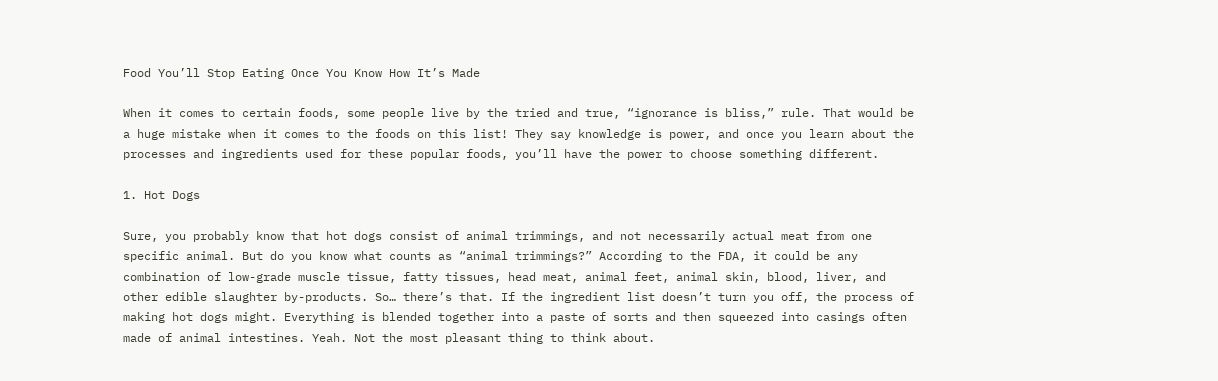Food You’ll Stop Eating Once You Know How It’s Made

When it comes to certain foods, some people live by the tried and true, “ignorance is bliss,” rule. That would be a huge mistake when it comes to the foods on this list! They say knowledge is power, and once you learn about the processes and ingredients used for these popular foods, you’ll have the power to choose something different.

1. Hot Dogs

Sure, you probably know that hot dogs consist of animal trimmings, and not necessarily actual meat from one specific animal. But do you know what counts as “animal trimmings?” According to the FDA, it could be any combination of low-grade muscle tissue, fatty tissues, head meat, animal feet, animal skin, blood, liver, and other edible slaughter by-products. So… there’s that. If the ingredient list doesn’t turn you off, the process of making hot dogs might. Everything is blended together into a paste of sorts and then squeezed into casings often made of animal intestines. Yeah. Not the most pleasant thing to think about.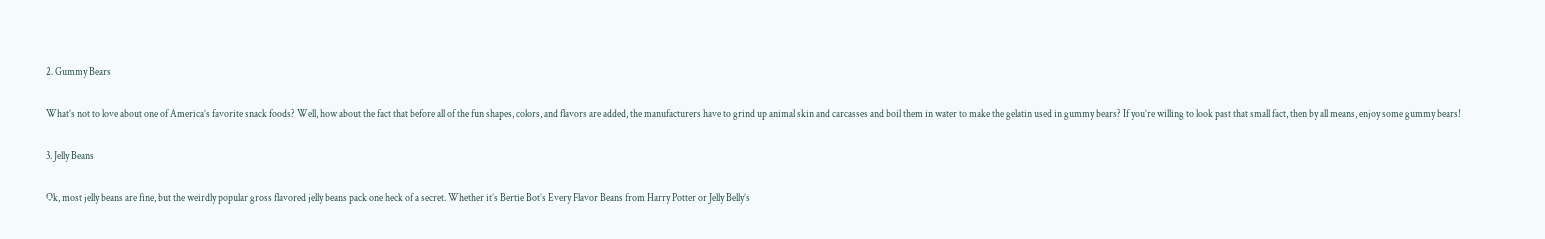2. Gummy Bears

What’s not to love about one of America’s favorite snack foods? Well, how about the fact that before all of the fun shapes, colors, and flavors are added, the manufacturers have to grind up animal skin and carcasses and boil them in water to make the gelatin used in gummy bears? If you’re willing to look past that small fact, then by all means, enjoy some gummy bears!

3. Jelly Beans

Ok, most jelly beans are fine, but the weirdly popular gross flavored jelly beans pack one heck of a secret. Whether it’s Bertie Bot’s Every Flavor Beans from Harry Potter or Jelly Belly’s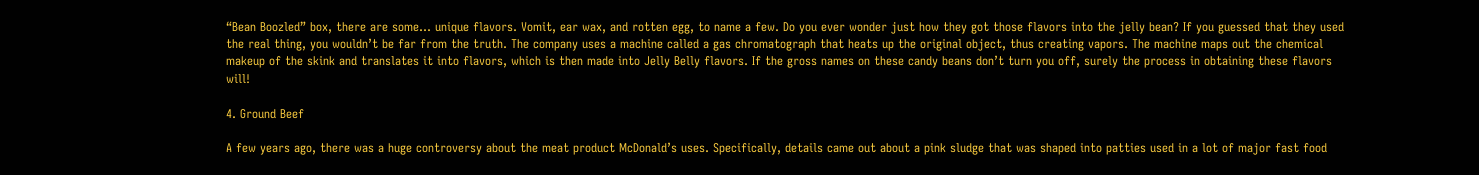“Bean Boozled” box, there are some… unique flavors. Vomit, ear wax, and rotten egg, to name a few. Do you ever wonder just how they got those flavors into the jelly bean? If you guessed that they used the real thing, you wouldn’t be far from the truth. The company uses a machine called a gas chromatograph that heats up the original object, thus creating vapors. The machine maps out the chemical makeup of the skink and translates it into flavors, which is then made into Jelly Belly flavors. If the gross names on these candy beans don’t turn you off, surely the process in obtaining these flavors will!

4. Ground Beef

A few years ago, there was a huge controversy about the meat product McDonald’s uses. Specifically, details came out about a pink sludge that was shaped into patties used in a lot of major fast food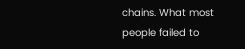chains. What most people failed to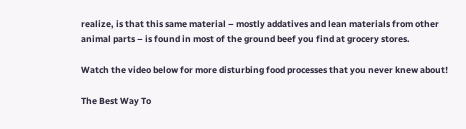realize, is that this same material – mostly addatives and lean materials from other animal parts – is found in most of the ground beef you find at grocery stores.

Watch the video below for more disturbing food processes that you never knew about!

The Best Way To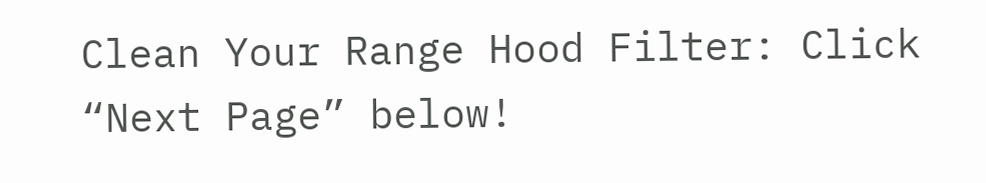Clean Your Range Hood Filter: Click “Next Page” below!